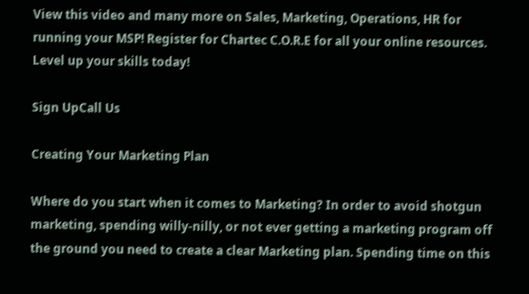View this video and many more on Sales, Marketing, Operations, HR for running your MSP! Register for Chartec C.O.R.E for all your online resources. Level up your skills today!

Sign UpCall Us

Creating Your Marketing Plan

Where do you start when it comes to Marketing? In order to avoid shotgun marketing, spending willy-nilly, or not ever getting a marketing program off the ground you need to create a clear Marketing plan. Spending time on this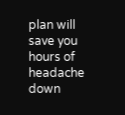plan will save you hours of headache down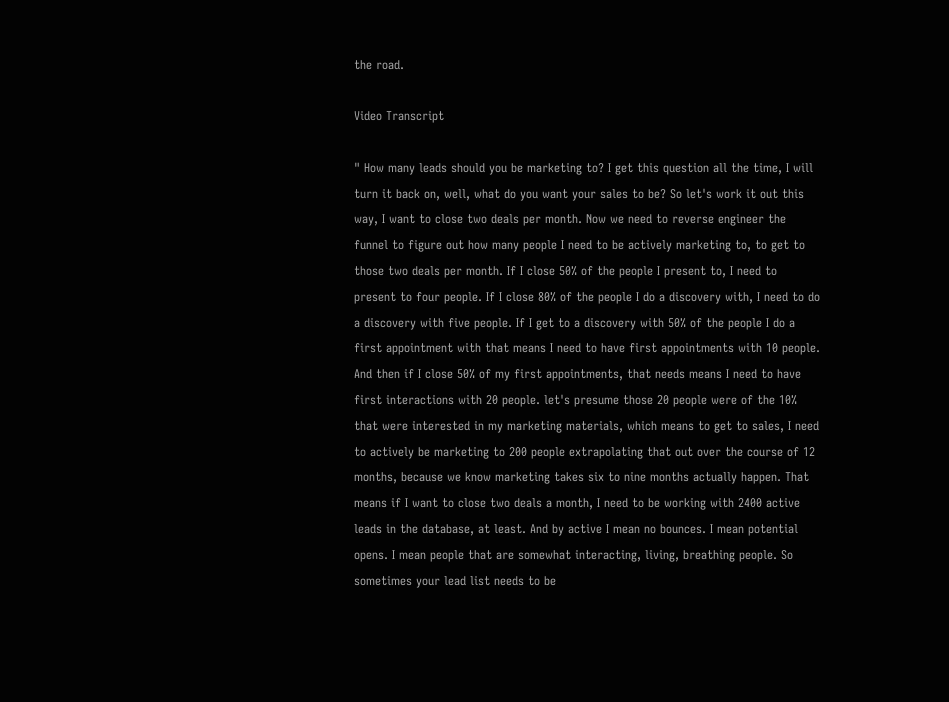the road.

Video Transcript

" How many leads should you be marketing to? I get this question all the time, I will turn it back on, well, what do you want your sales to be? So let's work it out this way, I want to close two deals per month. Now we need to reverse engineer the funnel to figure out how many people I need to be actively marketing to, to get to those two deals per month. If I close 50% of the people I present to, I need to present to four people. If I close 80% of the people I do a discovery with, I need to do a discovery with five people. If I get to a discovery with 50% of the people I do a first appointment with that means I need to have first appointments with 10 people. And then if I close 50% of my first appointments, that needs means I need to have first interactions with 20 people. let's presume those 20 people were of the 10% that were interested in my marketing materials, which means to get to sales, I need to actively be marketing to 200 people extrapolating that out over the course of 12 months, because we know marketing takes six to nine months actually happen. That means if I want to close two deals a month, I need to be working with 2400 active leads in the database, at least. And by active I mean no bounces. I mean potential opens. I mean people that are somewhat interacting, living, breathing people. So sometimes your lead list needs to be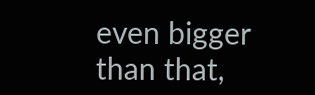even bigger than that,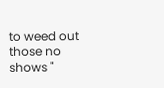to weed out those no shows "